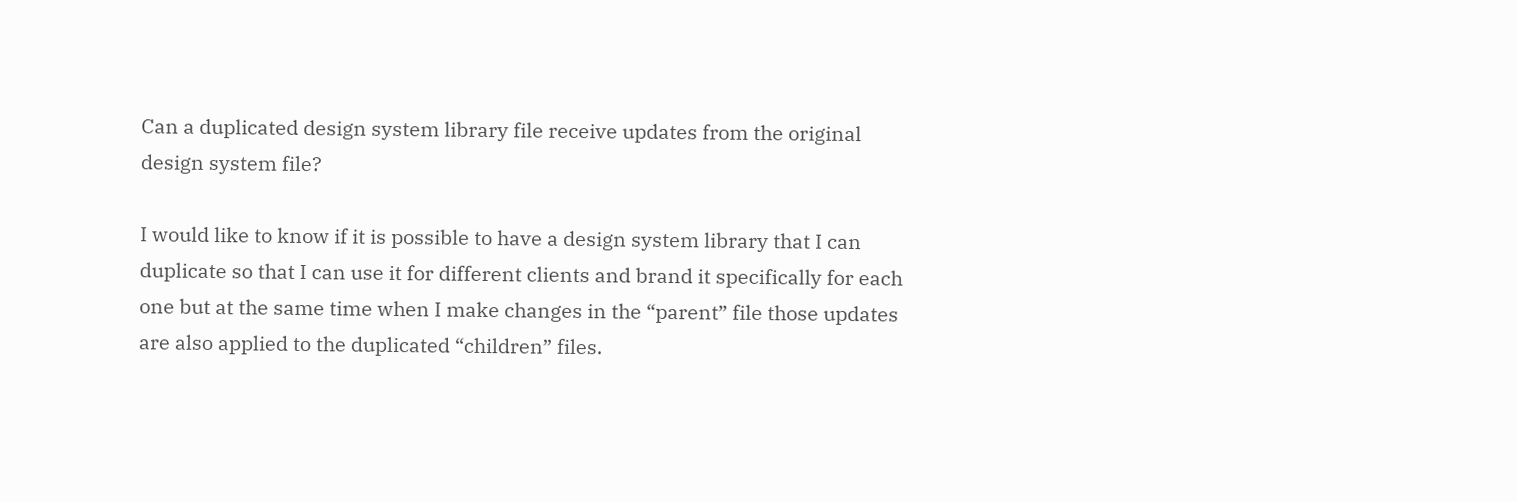Can a duplicated design system library file receive updates from the original design system file?

I would like to know if it is possible to have a design system library that I can duplicate so that I can use it for different clients and brand it specifically for each one but at the same time when I make changes in the “parent” file those updates are also applied to the duplicated “children” files.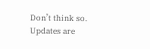Don’t think so. Updates are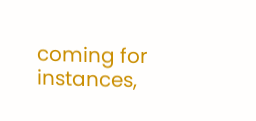coming for instances,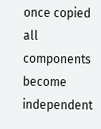once copied all components become independent